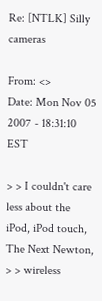Re: [NTLK] Silly cameras

From: <>
Date: Mon Nov 05 2007 - 18:31:10 EST

> > I couldn't care less about the iPod, iPod touch, The Next Newton,
> > wireless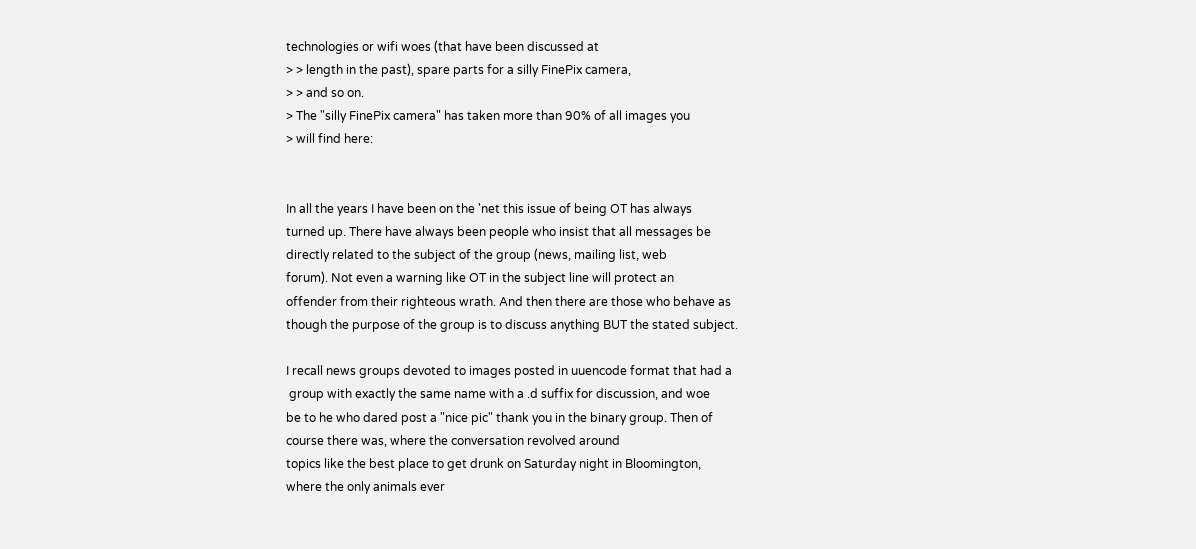technologies or wifi woes (that have been discussed at
> > length in the past), spare parts for a silly FinePix camera,
> > and so on.
> The "silly FinePix camera" has taken more than 90% of all images you
> will find here:


In all the years I have been on the 'net this issue of being OT has always
turned up. There have always been people who insist that all messages be
directly related to the subject of the group (news, mailing list, web
forum). Not even a warning like OT in the subject line will protect an
offender from their righteous wrath. And then there are those who behave as
though the purpose of the group is to discuss anything BUT the stated subject.

I recall news groups devoted to images posted in uuencode format that had a
 group with exactly the same name with a .d suffix for discussion, and woe
be to he who dared post a "nice pic" thank you in the binary group. Then of
course there was, where the conversation revolved around
topics like the best place to get drunk on Saturday night in Bloomington,
where the only animals ever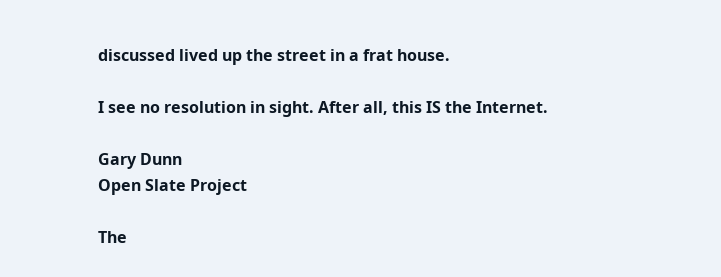discussed lived up the street in a frat house.

I see no resolution in sight. After all, this IS the Internet.

Gary Dunn
Open Slate Project

The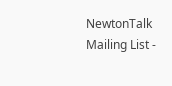NewtonTalk Mailing List -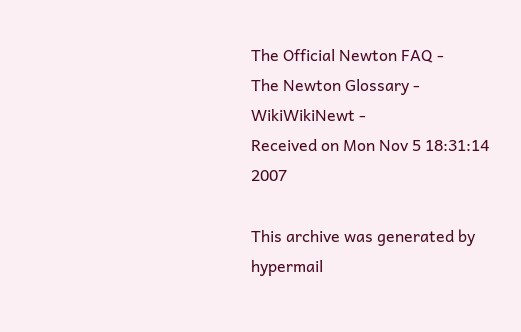The Official Newton FAQ -
The Newton Glossary -
WikiWikiNewt -
Received on Mon Nov 5 18:31:14 2007

This archive was generated by hypermail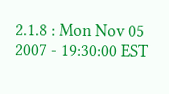2.1.8 : Mon Nov 05 2007 - 19:30:00 EST